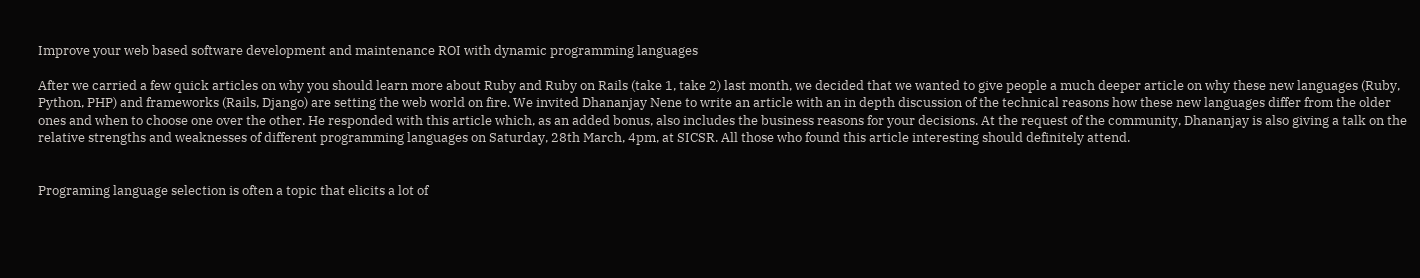Improve your web based software development and maintenance ROI with dynamic programming languages

After we carried a few quick articles on why you should learn more about Ruby and Ruby on Rails (take 1, take 2) last month, we decided that we wanted to give people a much deeper article on why these new languages (Ruby, Python, PHP) and frameworks (Rails, Django) are setting the web world on fire. We invited Dhananjay Nene to write an article with an in depth discussion of the technical reasons how these new languages differ from the older ones and when to choose one over the other. He responded with this article which, as an added bonus, also includes the business reasons for your decisions. At the request of the community, Dhananjay is also giving a talk on the relative strengths and weaknesses of different programming languages on Saturday, 28th March, 4pm, at SICSR. All those who found this article interesting should definitely attend.


Programing language selection is often a topic that elicits a lot of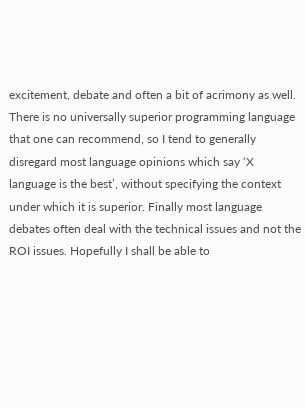excitement, debate and often a bit of acrimony as well. There is no universally superior programming language that one can recommend, so I tend to generally disregard most language opinions which say ‘X language is the best’, without specifying the context under which it is superior. Finally most language debates often deal with the technical issues and not the ROI issues. Hopefully I shall be able to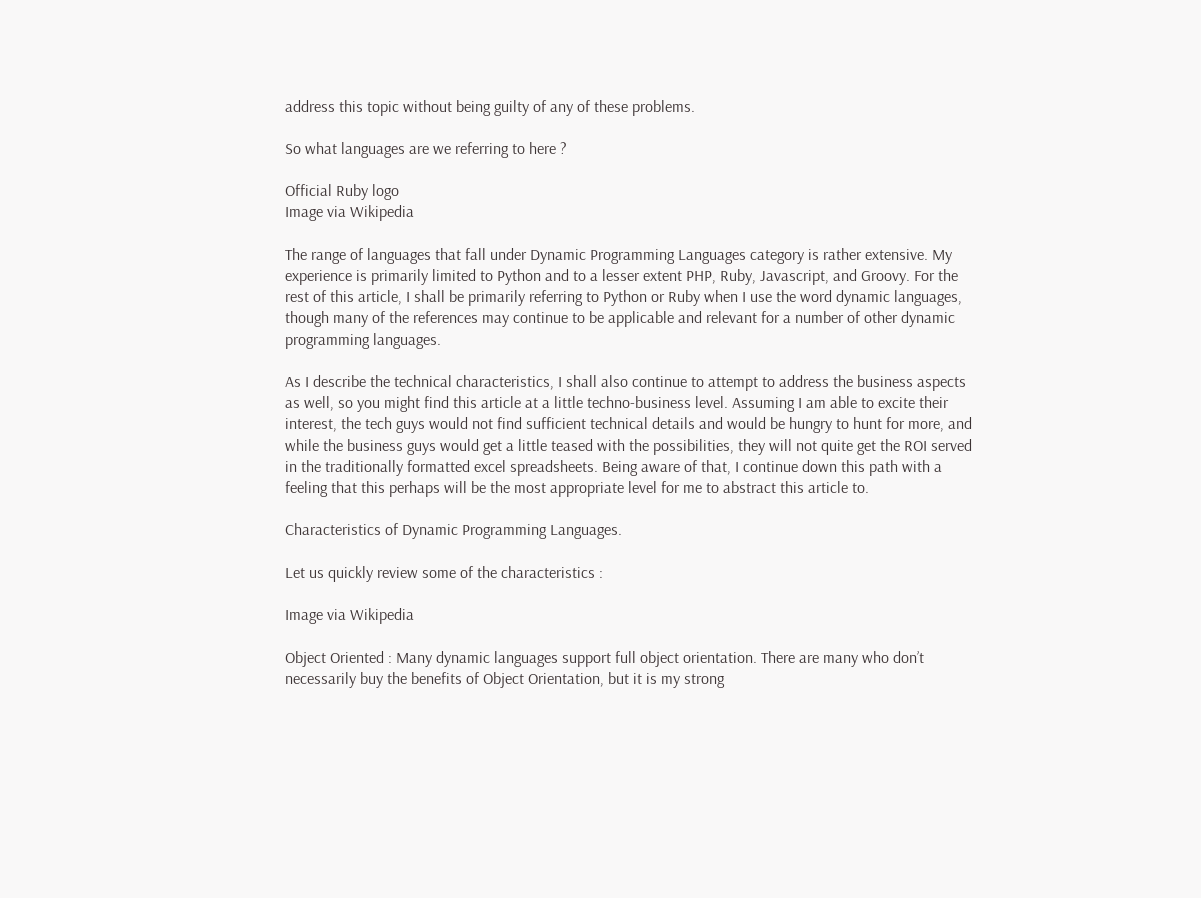address this topic without being guilty of any of these problems.

So what languages are we referring to here ?

Official Ruby logo
Image via Wikipedia

The range of languages that fall under Dynamic Programming Languages category is rather extensive. My experience is primarily limited to Python and to a lesser extent PHP, Ruby, Javascript, and Groovy. For the rest of this article, I shall be primarily referring to Python or Ruby when I use the word dynamic languages, though many of the references may continue to be applicable and relevant for a number of other dynamic programming languages.

As I describe the technical characteristics, I shall also continue to attempt to address the business aspects as well, so you might find this article at a little techno-business level. Assuming I am able to excite their interest, the tech guys would not find sufficient technical details and would be hungry to hunt for more, and while the business guys would get a little teased with the possibilities, they will not quite get the ROI served in the traditionally formatted excel spreadsheets. Being aware of that, I continue down this path with a feeling that this perhaps will be the most appropriate level for me to abstract this article to.

Characteristics of Dynamic Programming Languages.

Let us quickly review some of the characteristics :

Image via Wikipedia

Object Oriented : Many dynamic languages support full object orientation. There are many who don’t necessarily buy the benefits of Object Orientation, but it is my strong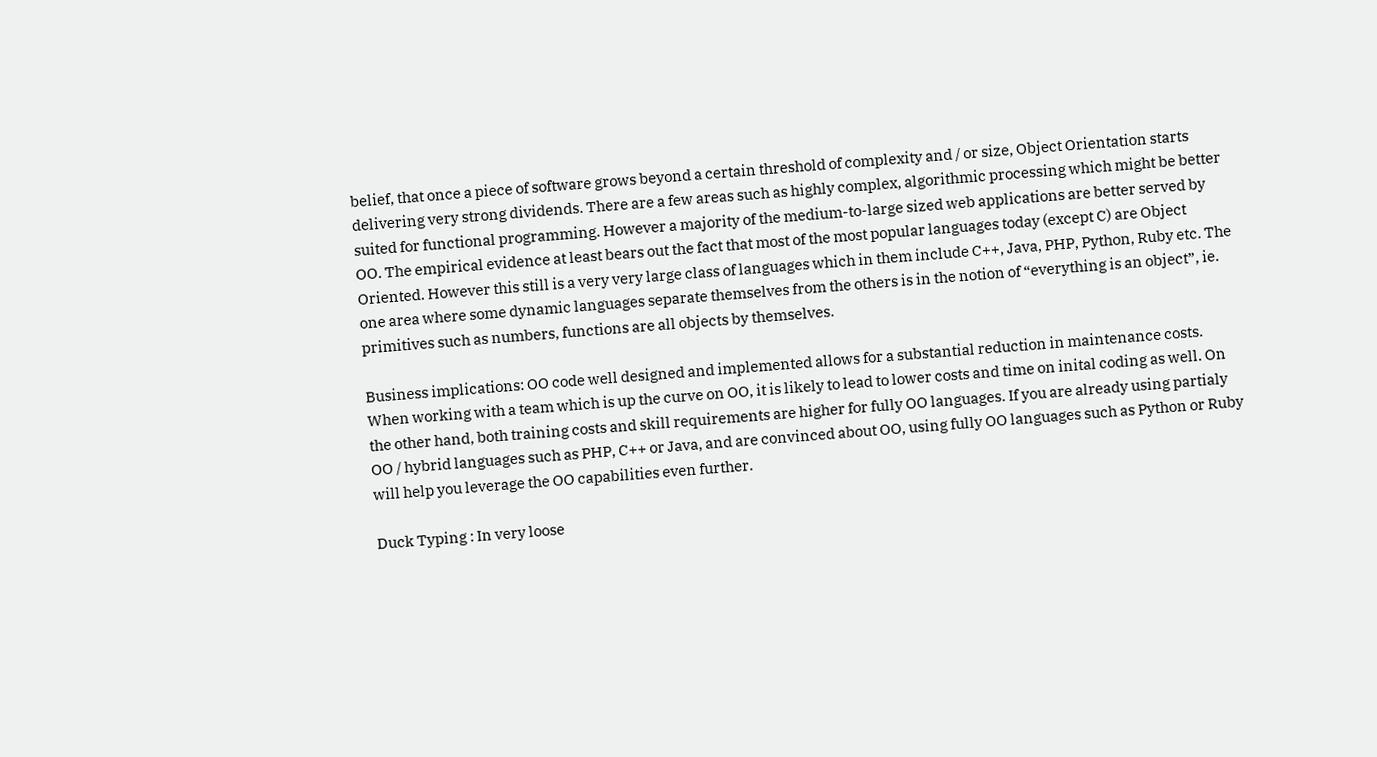belief, that once a piece of software grows beyond a certain threshold of complexity and / or size, Object Orientation starts delivering very strong dividends. There are a few areas such as highly complex, algorithmic processing which might be better suited for functional programming. However a majority of the medium-to-large sized web applications are better served by OO. The empirical evidence at least bears out the fact that most of the most popular languages today (except C) are Object Oriented. However this still is a very very large class of languages which in them include C++, Java, PHP, Python, Ruby etc. The one area where some dynamic languages separate themselves from the others is in the notion of “everything is an object”, ie. primitives such as numbers, functions are all objects by themselves.

Business implications: OO code well designed and implemented allows for a substantial reduction in maintenance costs. When working with a team which is up the curve on OO, it is likely to lead to lower costs and time on inital coding as well. On the other hand, both training costs and skill requirements are higher for fully OO languages. If you are already using partialy OO / hybrid languages such as PHP, C++ or Java, and are convinced about OO, using fully OO languages such as Python or Ruby will help you leverage the OO capabilities even further.

Duck Typing : In very loose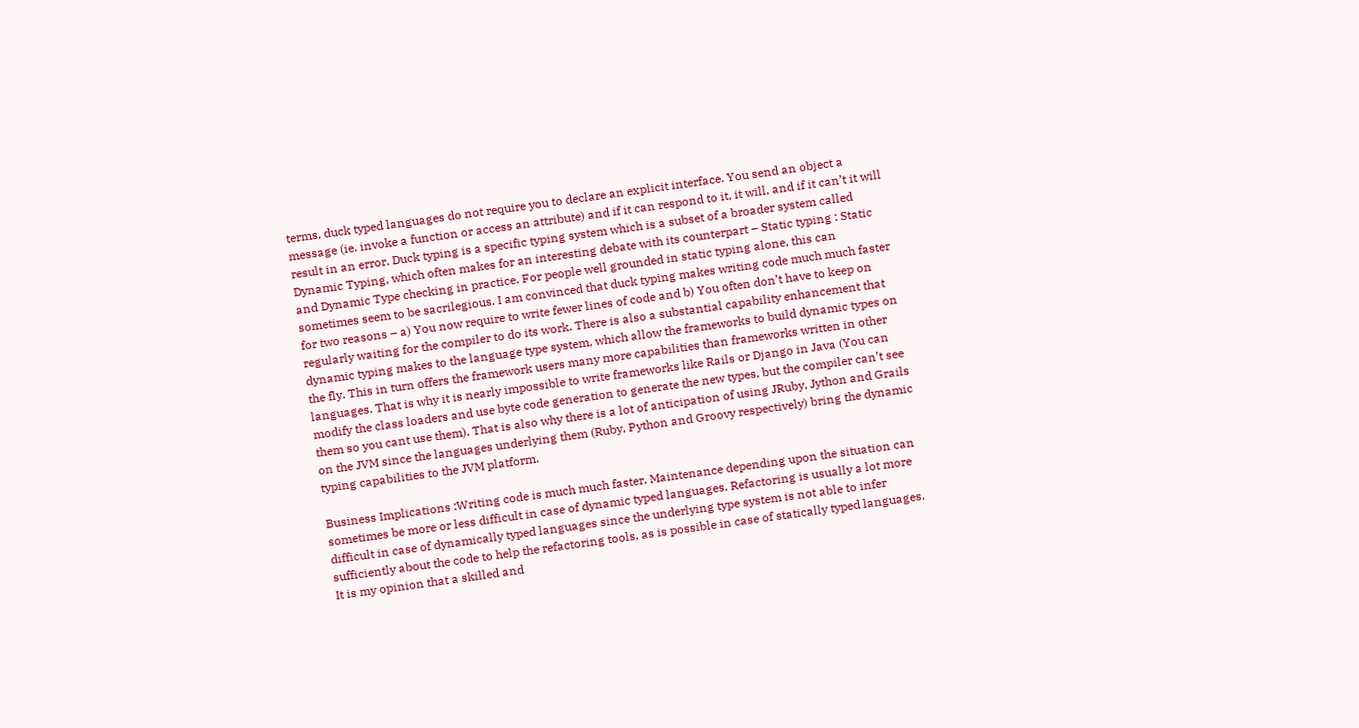terms, duck typed languages do not require you to declare an explicit interface. You send an object a message (ie. invoke a function or access an attribute) and if it can respond to it, it will, and if it can’t it will result in an error. Duck typing is a specific typing system which is a subset of a broader system called Dynamic Typing, which often makes for an interesting debate with its counterpart – Static typing : Static and Dynamic Type checking in practice. For people well grounded in static typing alone, this can sometimes seem to be sacrilegious. I am convinced that duck typing makes writing code much much faster for two reasons – a) You now require to write fewer lines of code and b) You often don’t have to keep on regularly waiting for the compiler to do its work. There is also a substantial capability enhancement that dynamic typing makes to the language type system, which allow the frameworks to build dynamic types on the fly. This in turn offers the framework users many more capabilities than frameworks written in other languages. That is why it is nearly impossible to write frameworks like Rails or Django in Java (You can modify the class loaders and use byte code generation to generate the new types, but the compiler can’t see them so you cant use them). That is also why there is a lot of anticipation of using JRuby, Jython and Grails on the JVM since the languages underlying them (Ruby, Python and Groovy respectively) bring the dynamic typing capabilities to the JVM platform.

Business Implications :Writing code is much much faster. Maintenance depending upon the situation can sometimes be more or less difficult in case of dynamic typed languages. Refactoring is usually a lot more difficult in case of dynamically typed languages since the underlying type system is not able to infer sufficiently about the code to help the refactoring tools, as is possible in case of statically typed languages. It is my opinion that a skilled and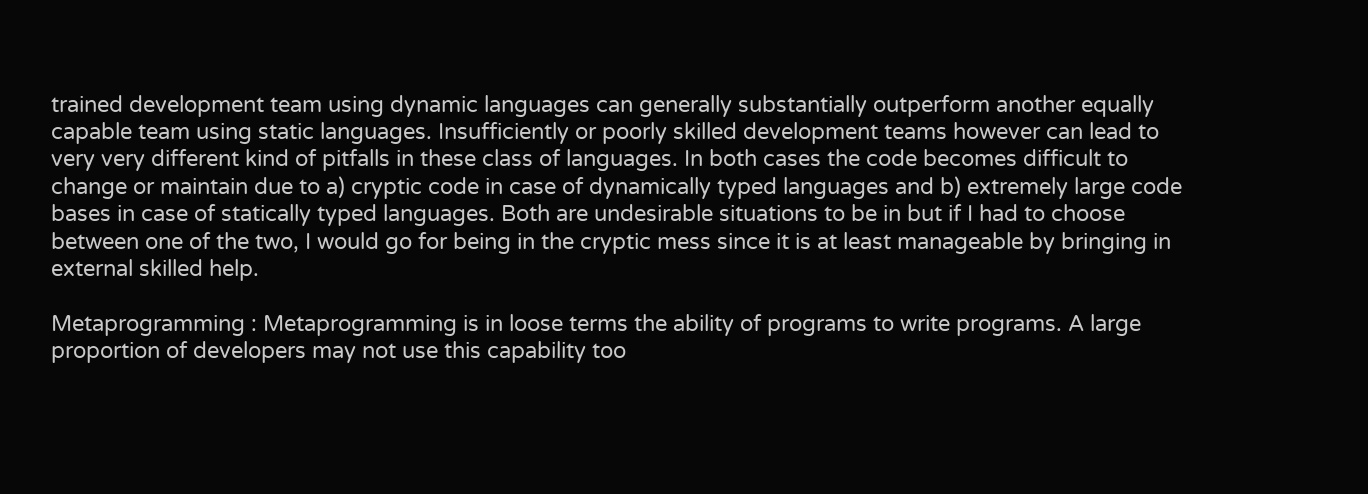trained development team using dynamic languages can generally substantially outperform another equally capable team using static languages. Insufficiently or poorly skilled development teams however can lead to very very different kind of pitfalls in these class of languages. In both cases the code becomes difficult to change or maintain due to a) cryptic code in case of dynamically typed languages and b) extremely large code bases in case of statically typed languages. Both are undesirable situations to be in but if I had to choose between one of the two, I would go for being in the cryptic mess since it is at least manageable by bringing in external skilled help.

Metaprogramming : Metaprogramming is in loose terms the ability of programs to write programs. A large proportion of developers may not use this capability too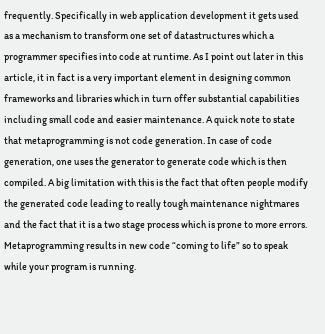frequently. Specifically in web application development it gets used as a mechanism to transform one set of datastructures which a programmer specifies into code at runtime. As I point out later in this article, it in fact is a very important element in designing common frameworks and libraries which in turn offer substantial capabilities including small code and easier maintenance. A quick note to state that metaprogramming is not code generation. In case of code generation, one uses the generator to generate code which is then compiled. A big limitation with this is the fact that often people modify the generated code leading to really tough maintenance nightmares and the fact that it is a two stage process which is prone to more errors. Metaprogramming results in new code “coming to life” so to speak while your program is running.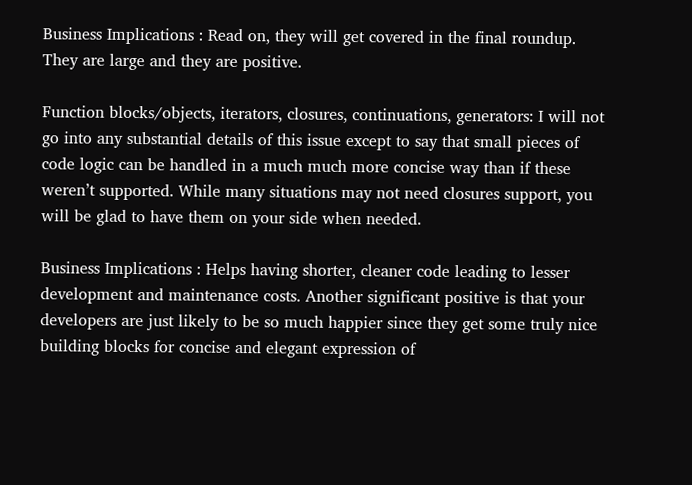Business Implications : Read on, they will get covered in the final roundup. They are large and they are positive.

Function blocks/objects, iterators, closures, continuations, generators: I will not go into any substantial details of this issue except to say that small pieces of code logic can be handled in a much much more concise way than if these weren’t supported. While many situations may not need closures support, you will be glad to have them on your side when needed.

Business Implications : Helps having shorter, cleaner code leading to lesser development and maintenance costs. Another significant positive is that your developers are just likely to be so much happier since they get some truly nice building blocks for concise and elegant expression of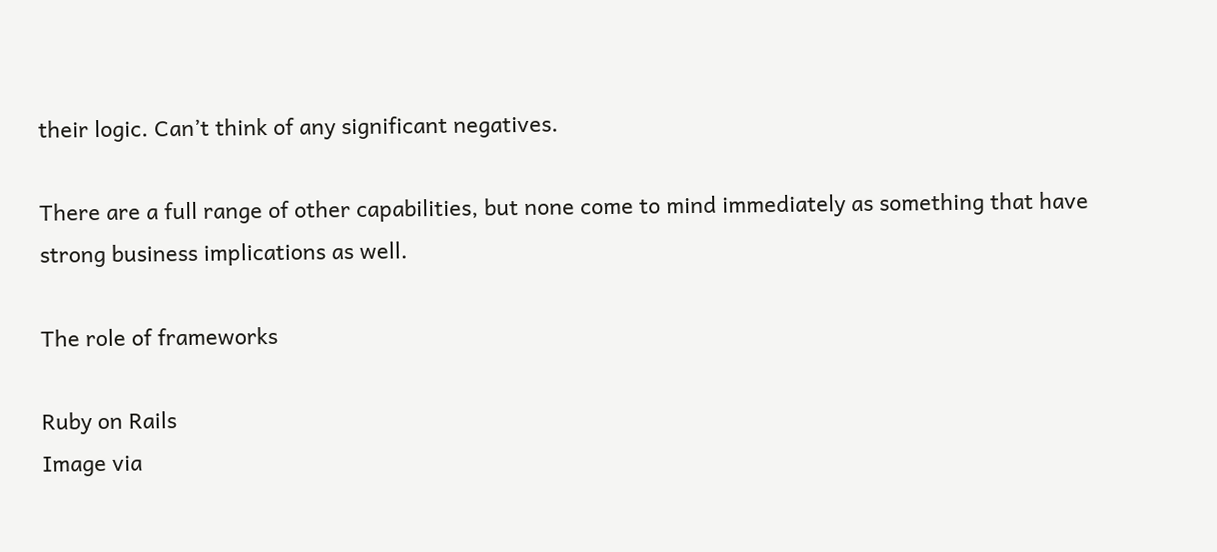their logic. Can’t think of any significant negatives.

There are a full range of other capabilities, but none come to mind immediately as something that have strong business implications as well.

The role of frameworks

Ruby on Rails
Image via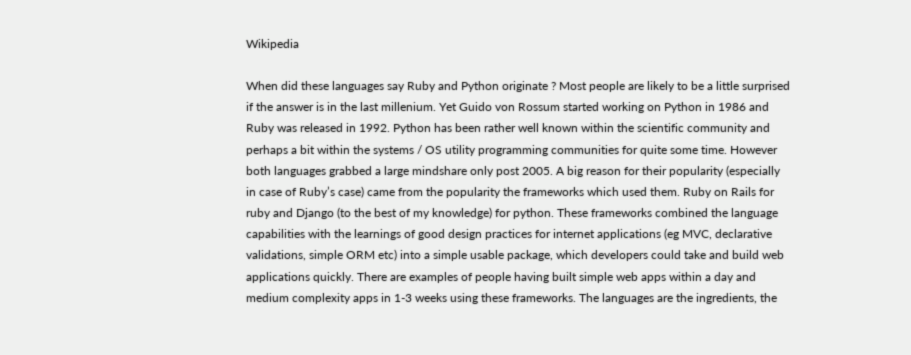Wikipedia

When did these languages say Ruby and Python originate ? Most people are likely to be a little surprised if the answer is in the last millenium. Yet Guido von Rossum started working on Python in 1986 and Ruby was released in 1992. Python has been rather well known within the scientific community and perhaps a bit within the systems / OS utility programming communities for quite some time. However both languages grabbed a large mindshare only post 2005. A big reason for their popularity (especially in case of Ruby’s case) came from the popularity the frameworks which used them. Ruby on Rails for ruby and Django (to the best of my knowledge) for python. These frameworks combined the language capabilities with the learnings of good design practices for internet applications (eg MVC, declarative validations, simple ORM etc) into a simple usable package, which developers could take and build web applications quickly. There are examples of people having built simple web apps within a day and medium complexity apps in 1-3 weeks using these frameworks. The languages are the ingredients, the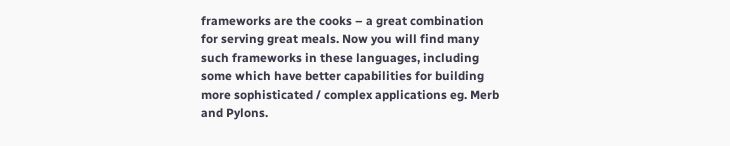frameworks are the cooks – a great combination for serving great meals. Now you will find many such frameworks in these languages, including some which have better capabilities for building more sophisticated / complex applications eg. Merb and Pylons.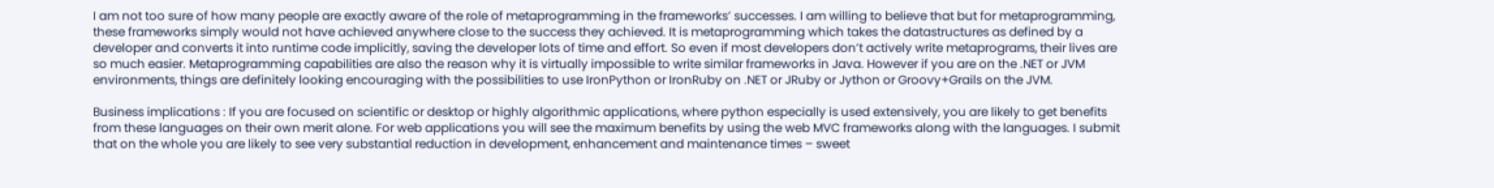I am not too sure of how many people are exactly aware of the role of metaprogramming in the frameworks’ successes. I am willing to believe that but for metaprogramming, these frameworks simply would not have achieved anywhere close to the success they achieved. It is metaprogramming which takes the datastructures as defined by a developer and converts it into runtime code implicitly, saving the developer lots of time and effort. So even if most developers don’t actively write metaprograms, their lives are so much easier. Metaprogramming capabilities are also the reason why it is virtually impossible to write similar frameworks in Java. However if you are on the .NET or JVM environments, things are definitely looking encouraging with the possibilities to use IronPython or IronRuby on .NET or JRuby or Jython or Groovy+Grails on the JVM.

Business implications : If you are focused on scientific or desktop or highly algorithmic applications, where python especially is used extensively, you are likely to get benefits from these languages on their own merit alone. For web applications you will see the maximum benefits by using the web MVC frameworks along with the languages. I submit that on the whole you are likely to see very substantial reduction in development, enhancement and maintenance times – sweet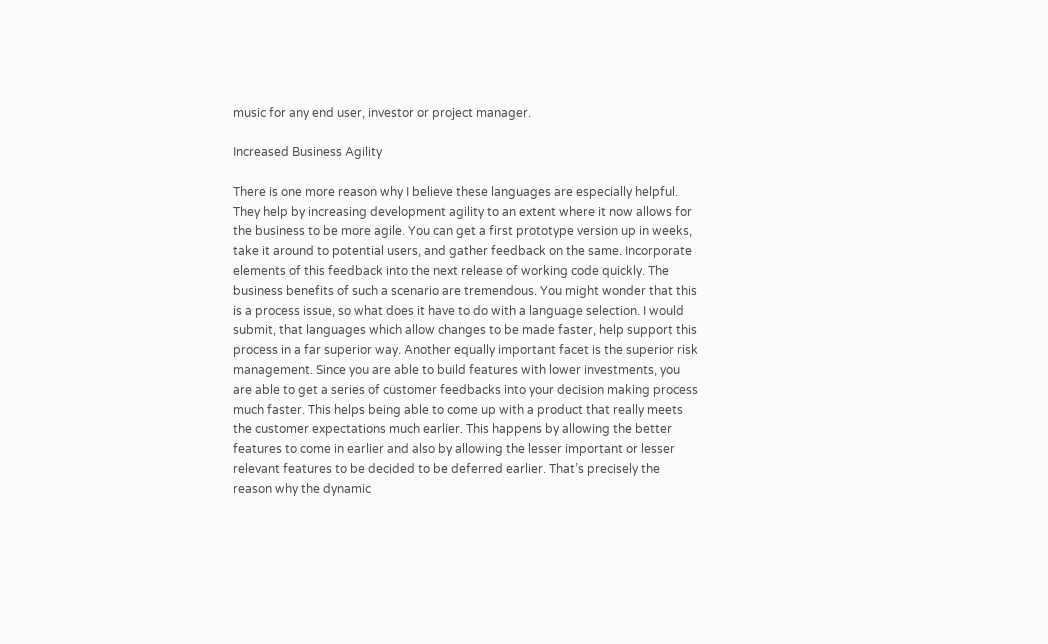music for any end user, investor or project manager.

Increased Business Agility

There is one more reason why I believe these languages are especially helpful. They help by increasing development agility to an extent where it now allows for the business to be more agile. You can get a first prototype version up in weeks, take it around to potential users, and gather feedback on the same. Incorporate elements of this feedback into the next release of working code quickly. The business benefits of such a scenario are tremendous. You might wonder that this is a process issue, so what does it have to do with a language selection. I would submit, that languages which allow changes to be made faster, help support this process in a far superior way. Another equally important facet is the superior risk management. Since you are able to build features with lower investments, you are able to get a series of customer feedbacks into your decision making process much faster. This helps being able to come up with a product that really meets the customer expectations much earlier. This happens by allowing the better features to come in earlier and also by allowing the lesser important or lesser relevant features to be decided to be deferred earlier. That’s precisely the reason why the dynamic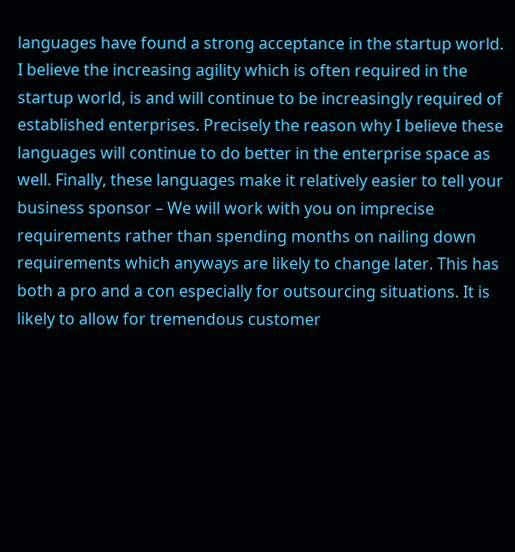languages have found a strong acceptance in the startup world. I believe the increasing agility which is often required in the startup world, is and will continue to be increasingly required of established enterprises. Precisely the reason why I believe these languages will continue to do better in the enterprise space as well. Finally, these languages make it relatively easier to tell your business sponsor – We will work with you on imprecise requirements rather than spending months on nailing down requirements which anyways are likely to change later. This has both a pro and a con especially for outsourcing situations. It is likely to allow for tremendous customer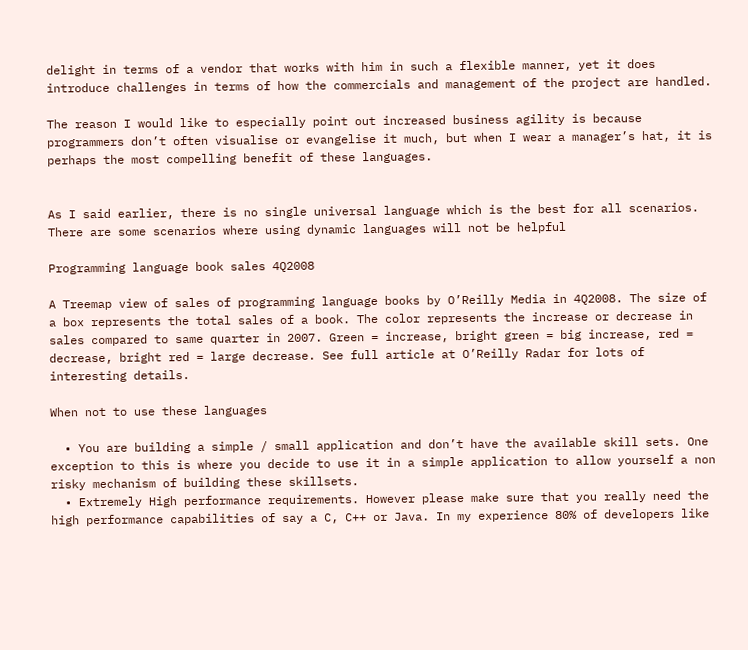delight in terms of a vendor that works with him in such a flexible manner, yet it does introduce challenges in terms of how the commercials and management of the project are handled.

The reason I would like to especially point out increased business agility is because programmers don’t often visualise or evangelise it much, but when I wear a manager’s hat, it is perhaps the most compelling benefit of these languages.


As I said earlier, there is no single universal language which is the best for all scenarios. There are some scenarios where using dynamic languages will not be helpful

Programming language book sales 4Q2008

A Treemap view of sales of programming language books by O’Reilly Media in 4Q2008. The size of a box represents the total sales of a book. The color represents the increase or decrease in sales compared to same quarter in 2007. Green = increase, bright green = big increase, red = decrease, bright red = large decrease. See full article at O’Reilly Radar for lots of interesting details.

When not to use these languages

  • You are building a simple / small application and don’t have the available skill sets. One exception to this is where you decide to use it in a simple application to allow yourself a non risky mechanism of building these skillsets.
  • Extremely High performance requirements. However please make sure that you really need the high performance capabilities of say a C, C++ or Java. In my experience 80% of developers like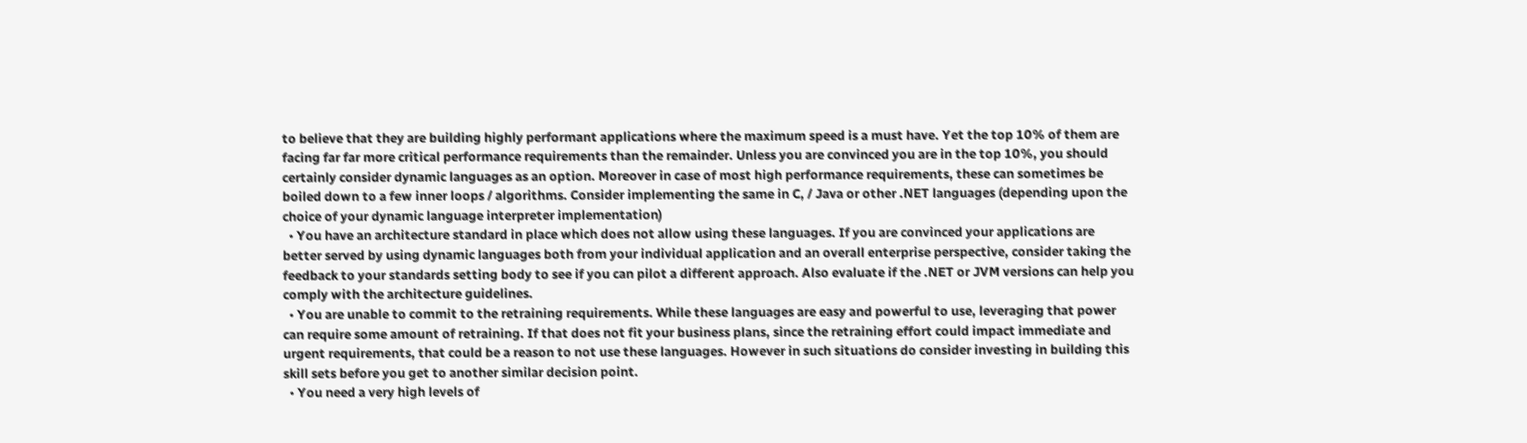to believe that they are building highly performant applications where the maximum speed is a must have. Yet the top 10% of them are facing far far more critical performance requirements than the remainder. Unless you are convinced you are in the top 10%, you should certainly consider dynamic languages as an option. Moreover in case of most high performance requirements, these can sometimes be boiled down to a few inner loops / algorithms. Consider implementing the same in C, / Java or other .NET languages (depending upon the choice of your dynamic language interpreter implementation)
  • You have an architecture standard in place which does not allow using these languages. If you are convinced your applications are better served by using dynamic languages both from your individual application and an overall enterprise perspective, consider taking the feedback to your standards setting body to see if you can pilot a different approach. Also evaluate if the .NET or JVM versions can help you comply with the architecture guidelines.
  • You are unable to commit to the retraining requirements. While these languages are easy and powerful to use, leveraging that power can require some amount of retraining. If that does not fit your business plans, since the retraining effort could impact immediate and urgent requirements, that could be a reason to not use these languages. However in such situations do consider investing in building this skill sets before you get to another similar decision point.
  • You need a very high levels of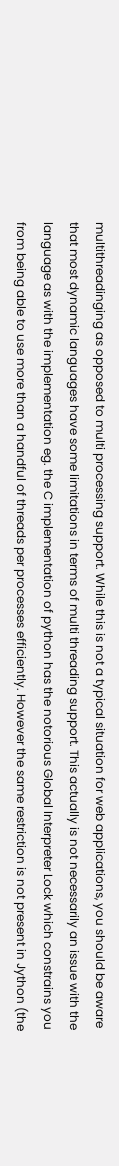multithreadinging as opposed to multi processing support. While this is not a typical situation for web applications, you should be aware that most dynamic languages have some limitations in terms of multi threading support. This actually is not necessarily an issue with the language as with the implementation eg. the C implementation of python has the notorious Global Interpreter Lock which constrains you from being able to use more than a handful of threads per processes efficiently. However the same restriction is not present in Jython (the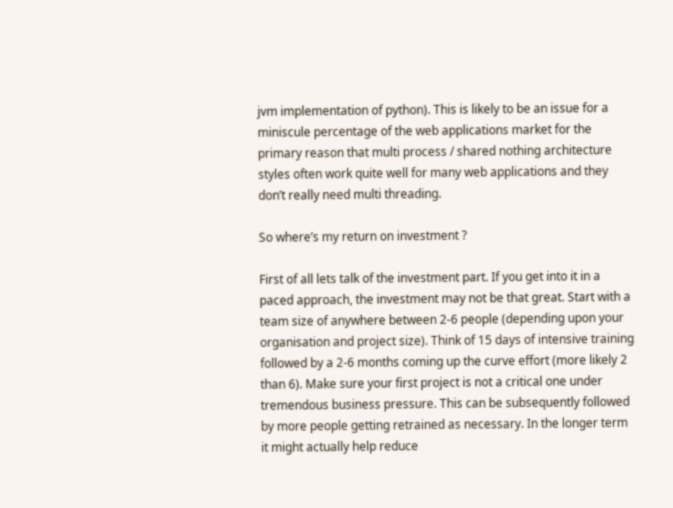jvm implementation of python). This is likely to be an issue for a miniscule percentage of the web applications market for the primary reason that multi process / shared nothing architecture styles often work quite well for many web applications and they don’t really need multi threading.

So where’s my return on investment ?

First of all lets talk of the investment part. If you get into it in a paced approach, the investment may not be that great. Start with a team size of anywhere between 2-6 people (depending upon your organisation and project size). Think of 15 days of intensive training followed by a 2-6 months coming up the curve effort (more likely 2 than 6). Make sure your first project is not a critical one under tremendous business pressure. This can be subsequently followed by more people getting retrained as necessary. In the longer term it might actually help reduce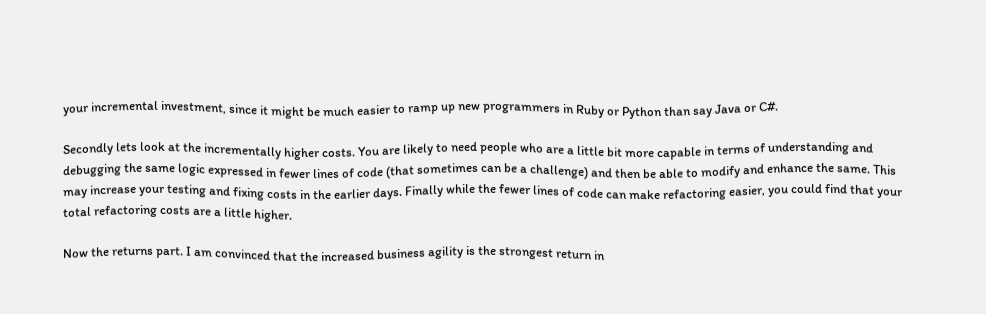your incremental investment, since it might be much easier to ramp up new programmers in Ruby or Python than say Java or C#.

Secondly lets look at the incrementally higher costs. You are likely to need people who are a little bit more capable in terms of understanding and debugging the same logic expressed in fewer lines of code (that sometimes can be a challenge) and then be able to modify and enhance the same. This may increase your testing and fixing costs in the earlier days. Finally while the fewer lines of code can make refactoring easier, you could find that your total refactoring costs are a little higher.

Now the returns part. I am convinced that the increased business agility is the strongest return in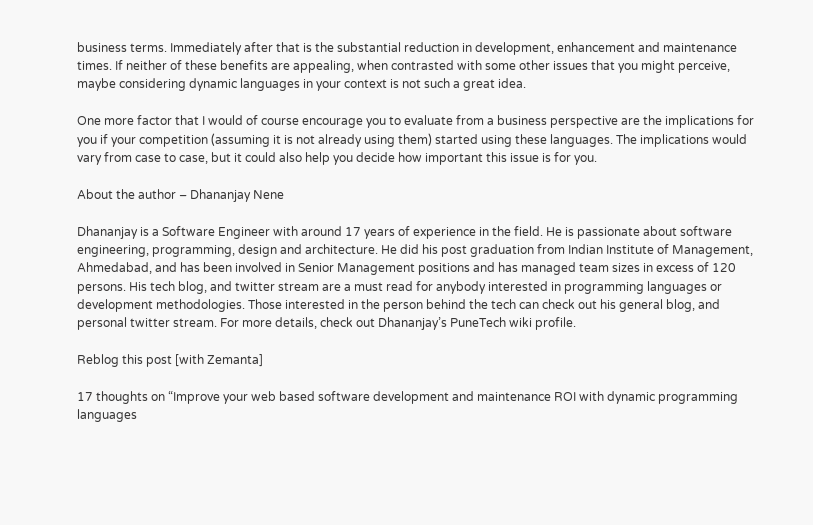business terms. Immediately after that is the substantial reduction in development, enhancement and maintenance times. If neither of these benefits are appealing, when contrasted with some other issues that you might perceive, maybe considering dynamic languages in your context is not such a great idea.

One more factor that I would of course encourage you to evaluate from a business perspective are the implications for you if your competition (assuming it is not already using them) started using these languages. The implications would vary from case to case, but it could also help you decide how important this issue is for you.

About the author – Dhananjay Nene

Dhananjay is a Software Engineer with around 17 years of experience in the field. He is passionate about software engineering, programming, design and architecture. He did his post graduation from Indian Institute of Management, Ahmedabad, and has been involved in Senior Management positions and has managed team sizes in excess of 120 persons. His tech blog, and twitter stream are a must read for anybody interested in programming languages or development methodologies. Those interested in the person behind the tech can check out his general blog, and personal twitter stream. For more details, check out Dhananjay’s PuneTech wiki profile.

Reblog this post [with Zemanta]

17 thoughts on “Improve your web based software development and maintenance ROI with dynamic programming languages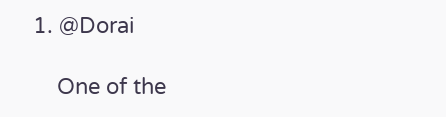1. @Dorai

    One of the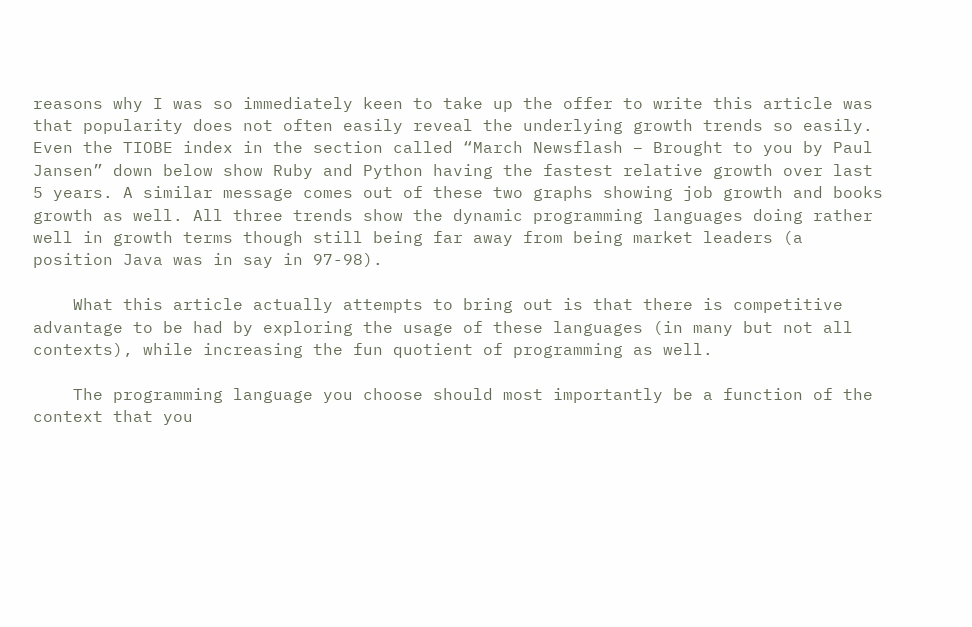reasons why I was so immediately keen to take up the offer to write this article was that popularity does not often easily reveal the underlying growth trends so easily. Even the TIOBE index in the section called “March Newsflash – Brought to you by Paul Jansen” down below show Ruby and Python having the fastest relative growth over last 5 years. A similar message comes out of these two graphs showing job growth and books growth as well. All three trends show the dynamic programming languages doing rather well in growth terms though still being far away from being market leaders (a position Java was in say in 97-98).

    What this article actually attempts to bring out is that there is competitive advantage to be had by exploring the usage of these languages (in many but not all contexts), while increasing the fun quotient of programming as well.

    The programming language you choose should most importantly be a function of the context that you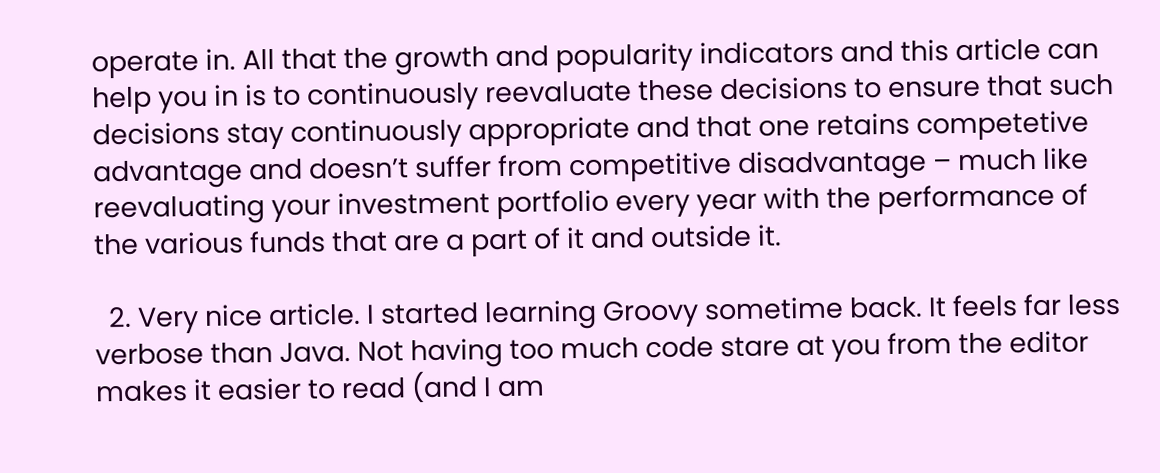operate in. All that the growth and popularity indicators and this article can help you in is to continuously reevaluate these decisions to ensure that such decisions stay continuously appropriate and that one retains competetive advantage and doesn’t suffer from competitive disadvantage – much like reevaluating your investment portfolio every year with the performance of the various funds that are a part of it and outside it.

  2. Very nice article. I started learning Groovy sometime back. It feels far less verbose than Java. Not having too much code stare at you from the editor makes it easier to read (and I am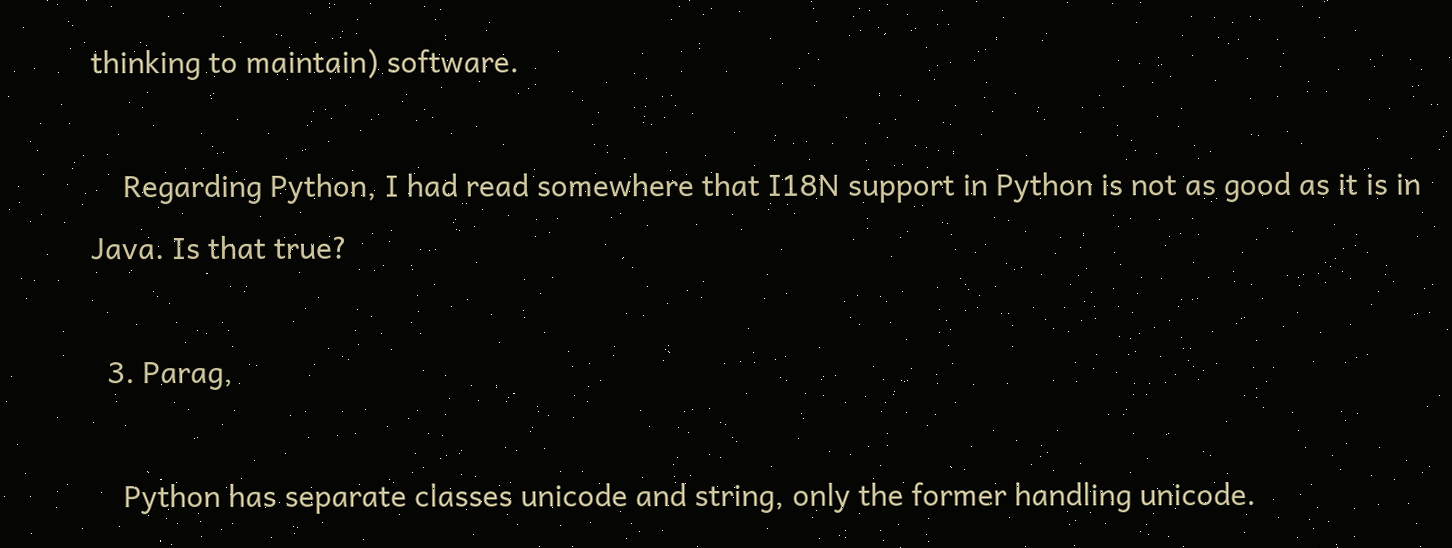thinking to maintain) software.

    Regarding Python, I had read somewhere that I18N support in Python is not as good as it is in Java. Is that true?

  3. Parag,

    Python has separate classes unicode and string, only the former handling unicode.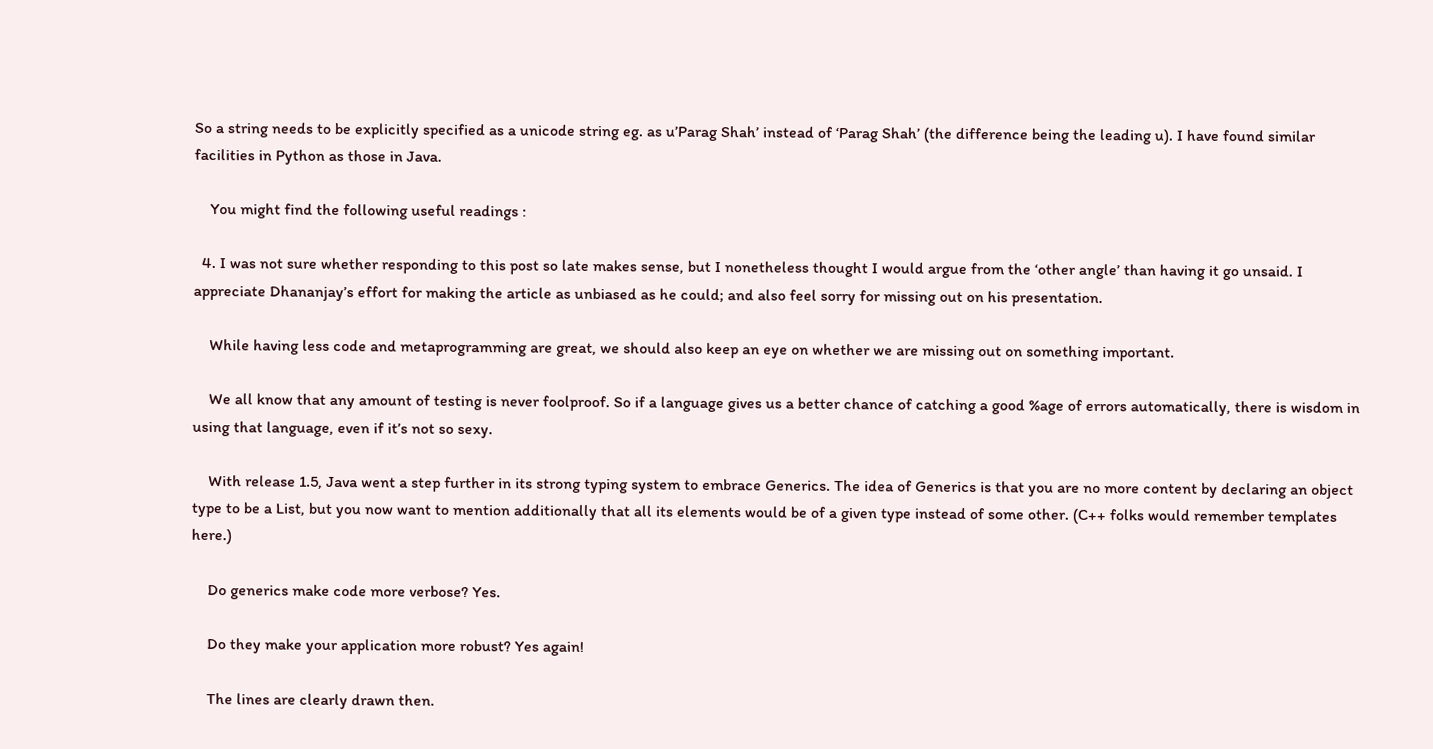So a string needs to be explicitly specified as a unicode string eg. as u’Parag Shah’ instead of ‘Parag Shah’ (the difference being the leading u). I have found similar facilities in Python as those in Java.

    You might find the following useful readings :

  4. I was not sure whether responding to this post so late makes sense, but I nonetheless thought I would argue from the ‘other angle’ than having it go unsaid. I appreciate Dhananjay’s effort for making the article as unbiased as he could; and also feel sorry for missing out on his presentation.

    While having less code and metaprogramming are great, we should also keep an eye on whether we are missing out on something important.

    We all know that any amount of testing is never foolproof. So if a language gives us a better chance of catching a good %age of errors automatically, there is wisdom in using that language, even if it’s not so sexy.

    With release 1.5, Java went a step further in its strong typing system to embrace Generics. The idea of Generics is that you are no more content by declaring an object type to be a List, but you now want to mention additionally that all its elements would be of a given type instead of some other. (C++ folks would remember templates here.)

    Do generics make code more verbose? Yes.

    Do they make your application more robust? Yes again!

    The lines are clearly drawn then.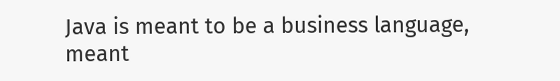Java is meant to be a business language, meant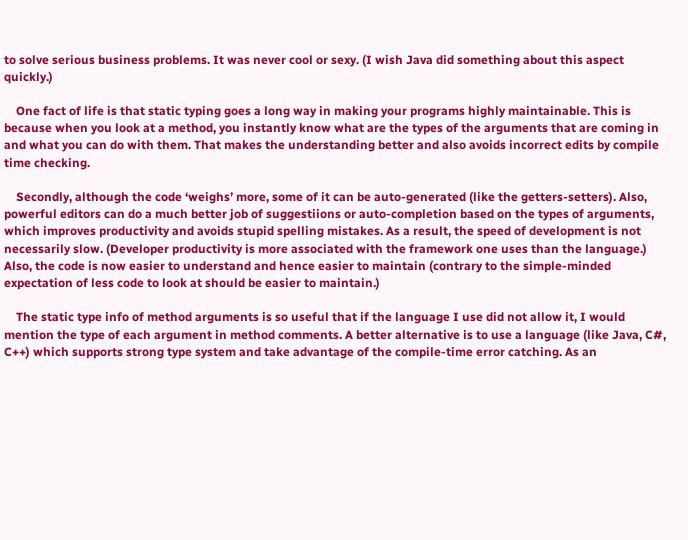to solve serious business problems. It was never cool or sexy. (I wish Java did something about this aspect quickly.)

    One fact of life is that static typing goes a long way in making your programs highly maintainable. This is because when you look at a method, you instantly know what are the types of the arguments that are coming in and what you can do with them. That makes the understanding better and also avoids incorrect edits by compile time checking.

    Secondly, although the code ‘weighs’ more, some of it can be auto-generated (like the getters-setters). Also, powerful editors can do a much better job of suggestiions or auto-completion based on the types of arguments, which improves productivity and avoids stupid spelling mistakes. As a result, the speed of development is not necessarily slow. (Developer productivity is more associated with the framework one uses than the language.) Also, the code is now easier to understand and hence easier to maintain (contrary to the simple-minded expectation of less code to look at should be easier to maintain.)

    The static type info of method arguments is so useful that if the language I use did not allow it, I would mention the type of each argument in method comments. A better alternative is to use a language (like Java, C#, C++) which supports strong type system and take advantage of the compile-time error catching. As an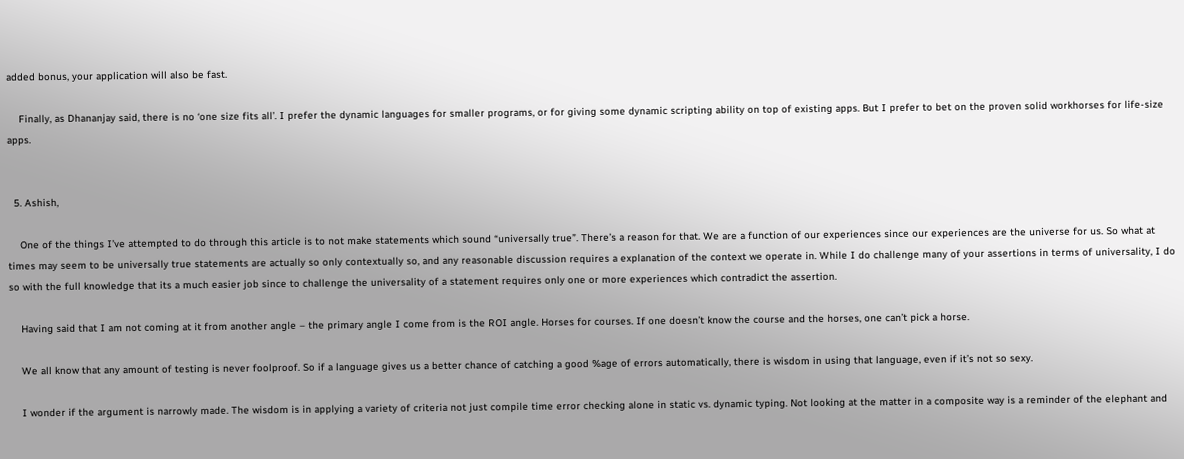added bonus, your application will also be fast.

    Finally, as Dhananjay said, there is no ‘one size fits all’. I prefer the dynamic languages for smaller programs, or for giving some dynamic scripting ability on top of existing apps. But I prefer to bet on the proven solid workhorses for life-size apps.


  5. Ashish,

    One of the things I’ve attempted to do through this article is to not make statements which sound “universally true”. There’s a reason for that. We are a function of our experiences since our experiences are the universe for us. So what at times may seem to be universally true statements are actually so only contextually so, and any reasonable discussion requires a explanation of the context we operate in. While I do challenge many of your assertions in terms of universality, I do so with the full knowledge that its a much easier job since to challenge the universality of a statement requires only one or more experiences which contradict the assertion.

    Having said that I am not coming at it from another angle – the primary angle I come from is the ROI angle. Horses for courses. If one doesn’t know the course and the horses, one can’t pick a horse.

    We all know that any amount of testing is never foolproof. So if a language gives us a better chance of catching a good %age of errors automatically, there is wisdom in using that language, even if it’s not so sexy.

    I wonder if the argument is narrowly made. The wisdom is in applying a variety of criteria not just compile time error checking alone in static vs. dynamic typing. Not looking at the matter in a composite way is a reminder of the elephant and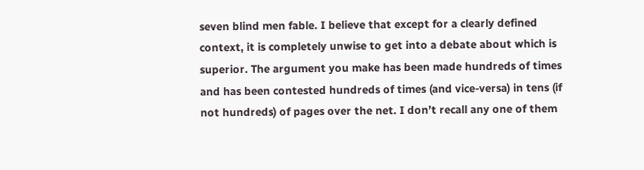seven blind men fable. I believe that except for a clearly defined context, it is completely unwise to get into a debate about which is superior. The argument you make has been made hundreds of times and has been contested hundreds of times (and vice-versa) in tens (if not hundreds) of pages over the net. I don’t recall any one of them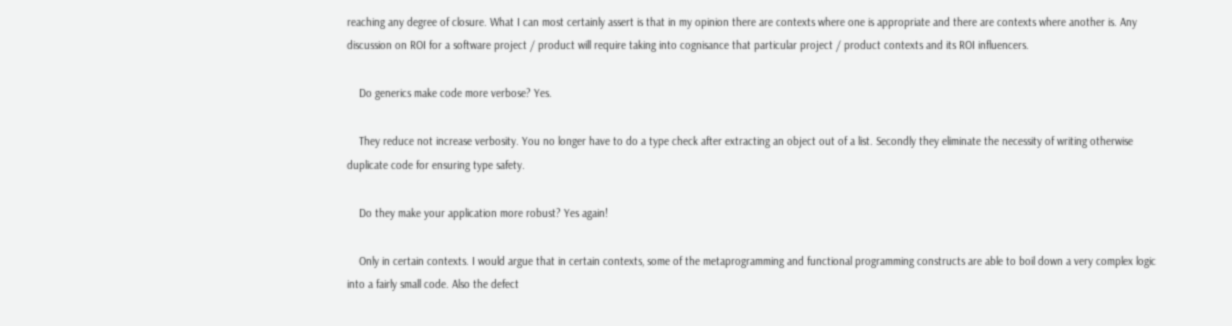reaching any degree of closure. What I can most certainly assert is that in my opinion there are contexts where one is appropriate and there are contexts where another is. Any discussion on ROI for a software project / product will require taking into cognisance that particular project / product contexts and its ROI influencers.

    Do generics make code more verbose? Yes.

    They reduce not increase verbosity. You no longer have to do a type check after extracting an object out of a list. Secondly they eliminate the necessity of writing otherwise duplicate code for ensuring type safety.

    Do they make your application more robust? Yes again!

    Only in certain contexts. I would argue that in certain contexts, some of the metaprogramming and functional programming constructs are able to boil down a very complex logic into a fairly small code. Also the defect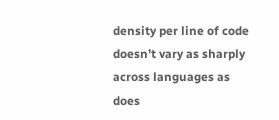density per line of code doesn’t vary as sharply across languages as does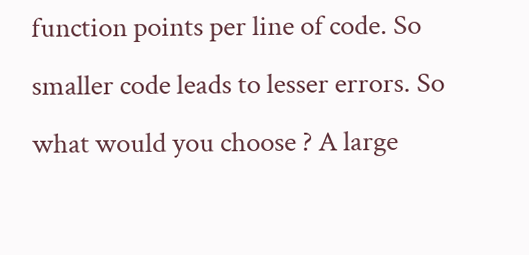function points per line of code. So smaller code leads to lesser errors. So what would you choose ? A large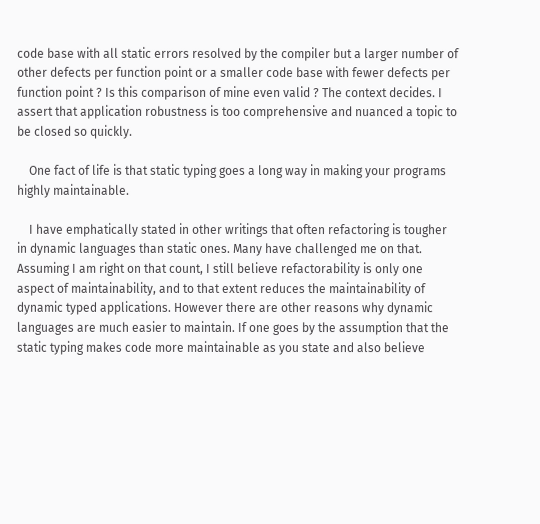code base with all static errors resolved by the compiler but a larger number of other defects per function point or a smaller code base with fewer defects per function point ? Is this comparison of mine even valid ? The context decides. I assert that application robustness is too comprehensive and nuanced a topic to be closed so quickly.

    One fact of life is that static typing goes a long way in making your programs highly maintainable.

    I have emphatically stated in other writings that often refactoring is tougher in dynamic languages than static ones. Many have challenged me on that. Assuming I am right on that count, I still believe refactorability is only one aspect of maintainability, and to that extent reduces the maintainability of dynamic typed applications. However there are other reasons why dynamic languages are much easier to maintain. If one goes by the assumption that the static typing makes code more maintainable as you state and also believe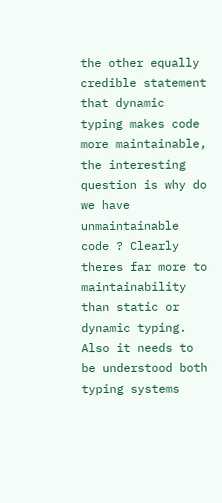the other equally credible statement that dynamic typing makes code more maintainable, the interesting question is why do we have unmaintainable code ? Clearly theres far more to maintainability than static or dynamic typing. Also it needs to be understood both typing systems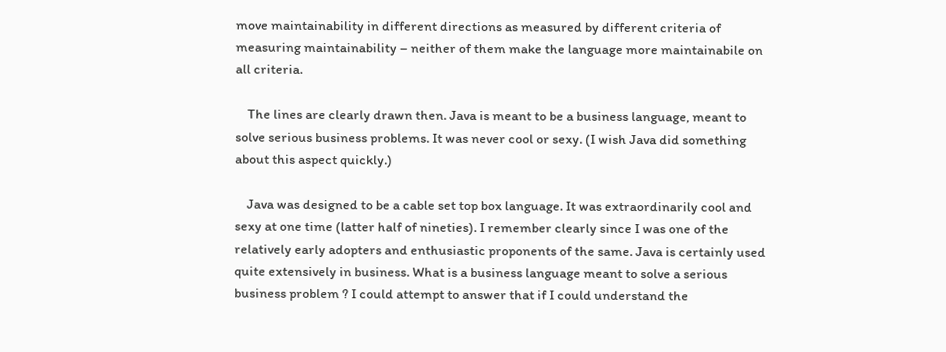move maintainability in different directions as measured by different criteria of measuring maintainability – neither of them make the language more maintainabile on all criteria.

    The lines are clearly drawn then. Java is meant to be a business language, meant to solve serious business problems. It was never cool or sexy. (I wish Java did something about this aspect quickly.)

    Java was designed to be a cable set top box language. It was extraordinarily cool and sexy at one time (latter half of nineties). I remember clearly since I was one of the relatively early adopters and enthusiastic proponents of the same. Java is certainly used quite extensively in business. What is a business language meant to solve a serious business problem ? I could attempt to answer that if I could understand the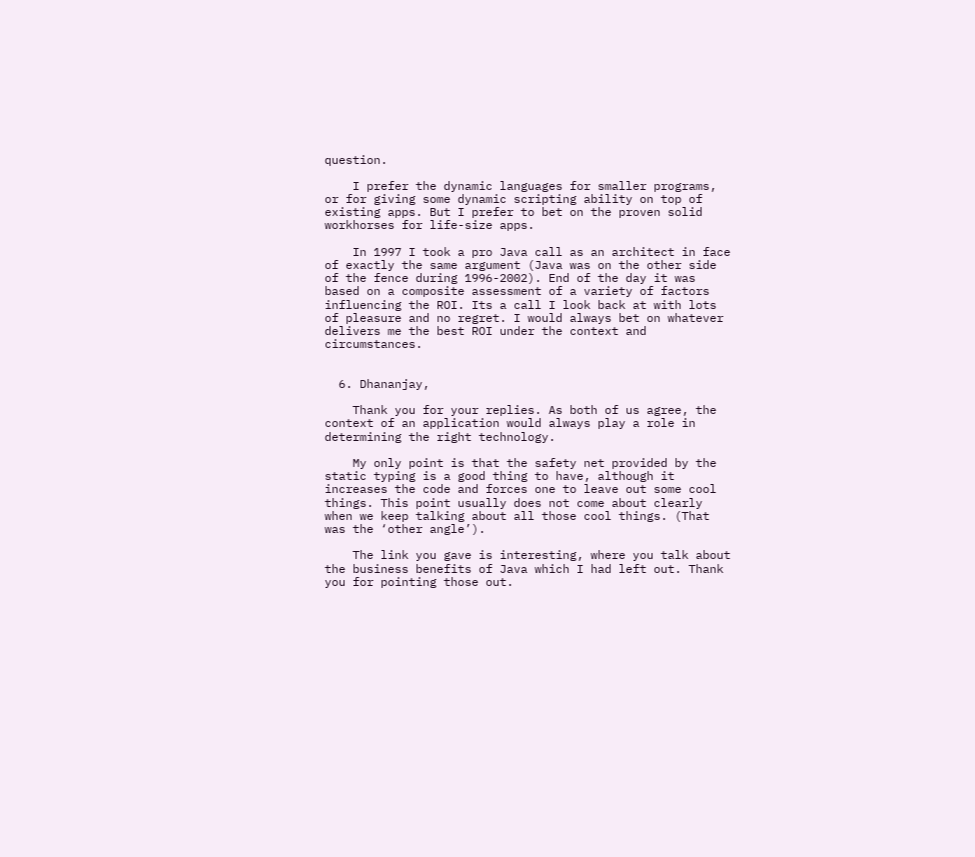question.

    I prefer the dynamic languages for smaller programs, or for giving some dynamic scripting ability on top of existing apps. But I prefer to bet on the proven solid workhorses for life-size apps.

    In 1997 I took a pro Java call as an architect in face of exactly the same argument (Java was on the other side of the fence during 1996-2002). End of the day it was based on a composite assessment of a variety of factors influencing the ROI. Its a call I look back at with lots of pleasure and no regret. I would always bet on whatever delivers me the best ROI under the context and circumstances.


  6. Dhananjay,

    Thank you for your replies. As both of us agree, the context of an application would always play a role in determining the right technology.

    My only point is that the safety net provided by the static typing is a good thing to have, although it increases the code and forces one to leave out some cool things. This point usually does not come about clearly when we keep talking about all those cool things. (That was the ‘other angle’).

    The link you gave is interesting, where you talk about the business benefits of Java which I had left out. Thank you for pointing those out.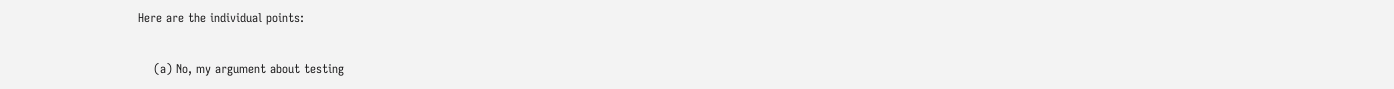Here are the individual points:

    (a) No, my argument about testing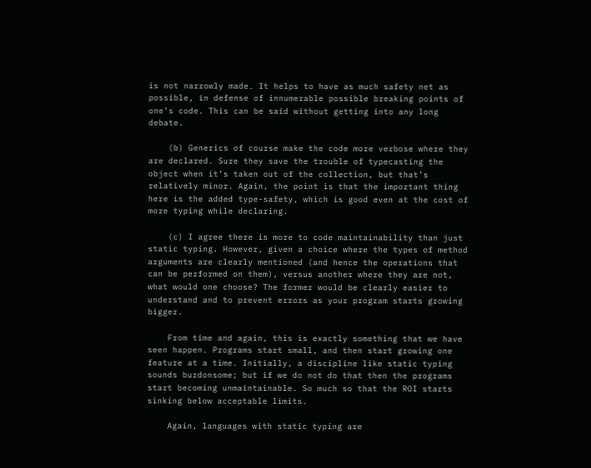is not narrowly made. It helps to have as much safety net as possible, in defense of innumerable possible breaking points of one’s code. This can be said without getting into any long debate.

    (b) Generics of course make the code more verbose where they are declared. Sure they save the trouble of typecasting the object when it’s taken out of the collection, but that’s relatively minor. Again, the point is that the important thing here is the added type-safety, which is good even at the cost of more typing while declaring.

    (c) I agree there is more to code maintainability than just static typing. However, given a choice where the types of method arguments are clearly mentioned (and hence the operations that can be performed on them), versus another where they are not, what would one choose? The former would be clearly easier to understand and to prevent errors as your program starts growing bigger.

    From time and again, this is exactly something that we have seen happen. Programs start small, and then start growing one feature at a time. Initially, a discipline like static typing sounds burdonsome; but if we do not do that then the programs start becoming unmaintainable. So much so that the ROI starts sinking below acceptable limits.

    Again, languages with static typing are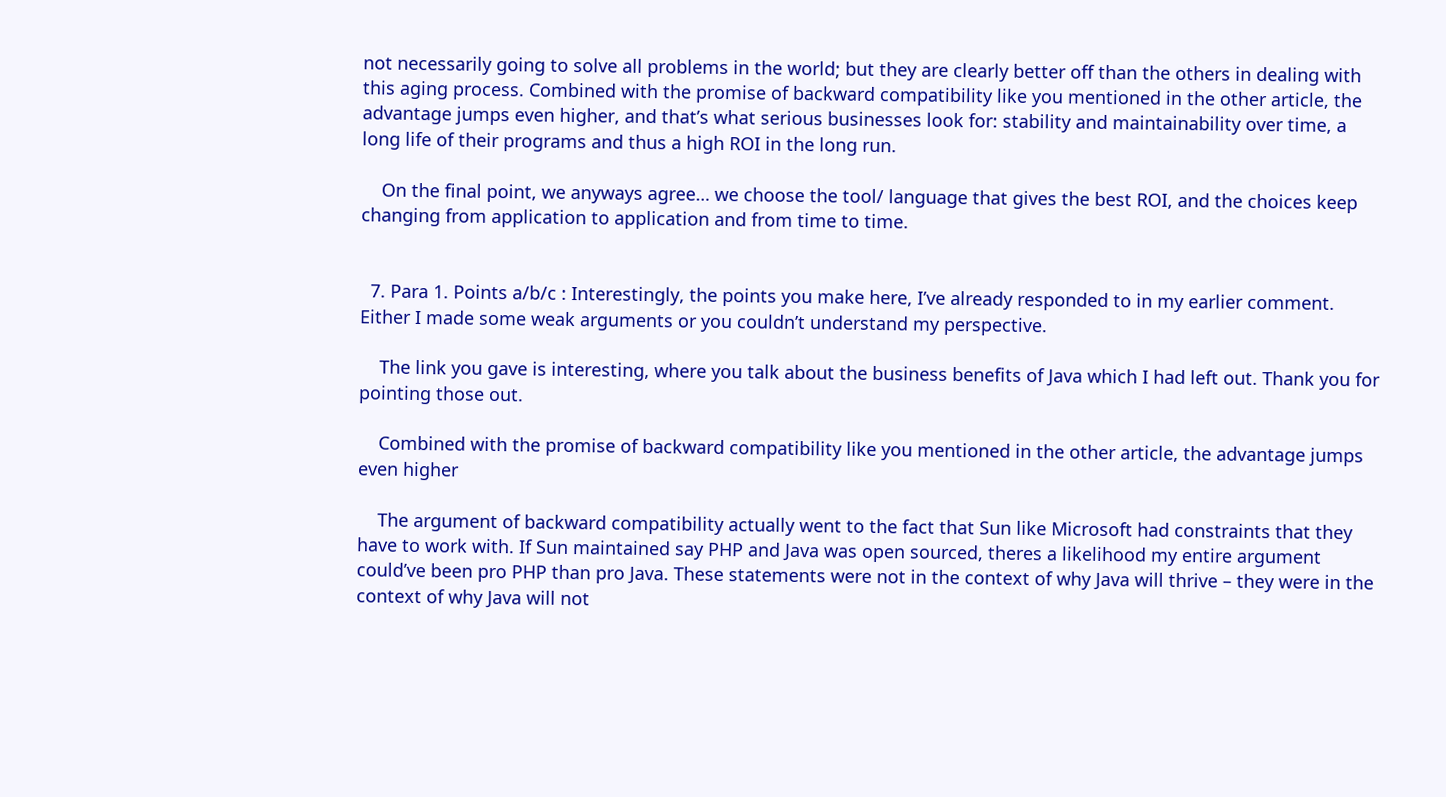not necessarily going to solve all problems in the world; but they are clearly better off than the others in dealing with this aging process. Combined with the promise of backward compatibility like you mentioned in the other article, the advantage jumps even higher, and that’s what serious businesses look for: stability and maintainability over time, a long life of their programs and thus a high ROI in the long run.

    On the final point, we anyways agree… we choose the tool/ language that gives the best ROI, and the choices keep changing from application to application and from time to time.


  7. Para 1. Points a/b/c : Interestingly, the points you make here, I’ve already responded to in my earlier comment. Either I made some weak arguments or you couldn’t understand my perspective.

    The link you gave is interesting, where you talk about the business benefits of Java which I had left out. Thank you for pointing those out.

    Combined with the promise of backward compatibility like you mentioned in the other article, the advantage jumps even higher

    The argument of backward compatibility actually went to the fact that Sun like Microsoft had constraints that they have to work with. If Sun maintained say PHP and Java was open sourced, theres a likelihood my entire argument could’ve been pro PHP than pro Java. These statements were not in the context of why Java will thrive – they were in the context of why Java will not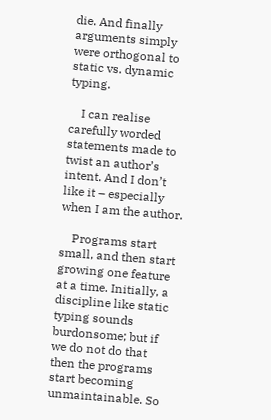die. And finally arguments simply were orthogonal to static vs. dynamic typing.

    I can realise carefully worded statements made to twist an author’s intent. And I don’t like it – especially when I am the author.

    Programs start small, and then start growing one feature at a time. Initially, a discipline like static typing sounds burdonsome; but if we do not do that then the programs start becoming unmaintainable. So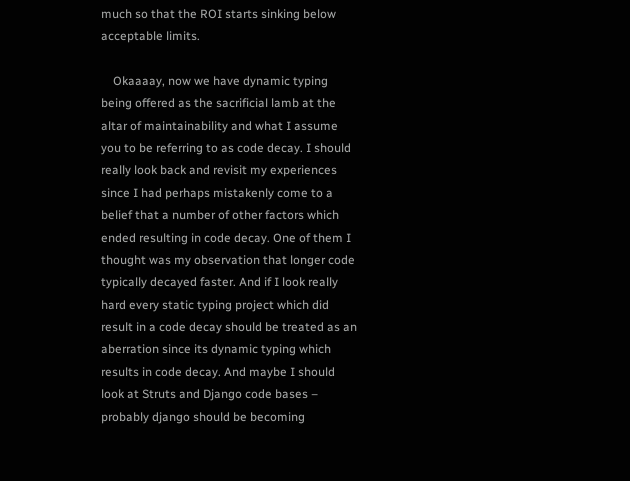much so that the ROI starts sinking below acceptable limits.

    Okaaaay, now we have dynamic typing being offered as the sacrificial lamb at the altar of maintainability and what I assume you to be referring to as code decay. I should really look back and revisit my experiences since I had perhaps mistakenly come to a belief that a number of other factors which ended resulting in code decay. One of them I thought was my observation that longer code typically decayed faster. And if I look really hard every static typing project which did result in a code decay should be treated as an aberration since its dynamic typing which results in code decay. And maybe I should look at Struts and Django code bases – probably django should be becoming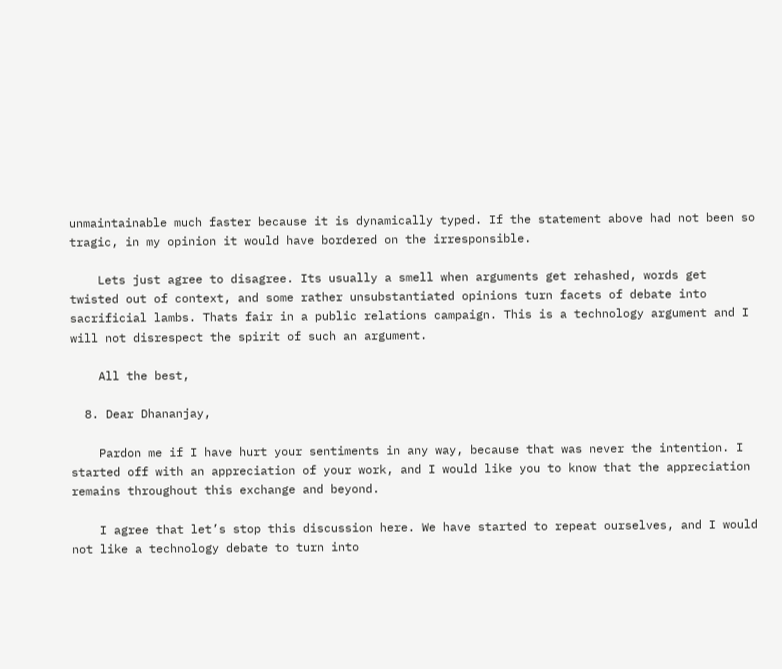unmaintainable much faster because it is dynamically typed. If the statement above had not been so tragic, in my opinion it would have bordered on the irresponsible.

    Lets just agree to disagree. Its usually a smell when arguments get rehashed, words get twisted out of context, and some rather unsubstantiated opinions turn facets of debate into sacrificial lambs. Thats fair in a public relations campaign. This is a technology argument and I will not disrespect the spirit of such an argument.

    All the best,

  8. Dear Dhananjay,

    Pardon me if I have hurt your sentiments in any way, because that was never the intention. I started off with an appreciation of your work, and I would like you to know that the appreciation remains throughout this exchange and beyond.

    I agree that let’s stop this discussion here. We have started to repeat ourselves, and I would not like a technology debate to turn into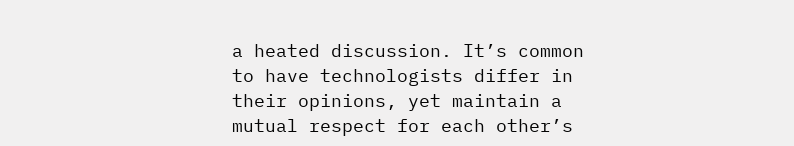a heated discussion. It’s common to have technologists differ in their opinions, yet maintain a mutual respect for each other’s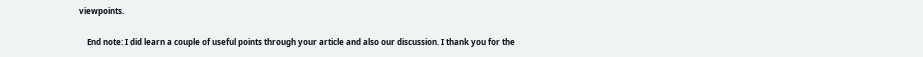viewpoints.

    End note: I did learn a couple of useful points through your article and also our discussion. I thank you for the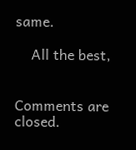same.

    All the best,


Comments are closed.